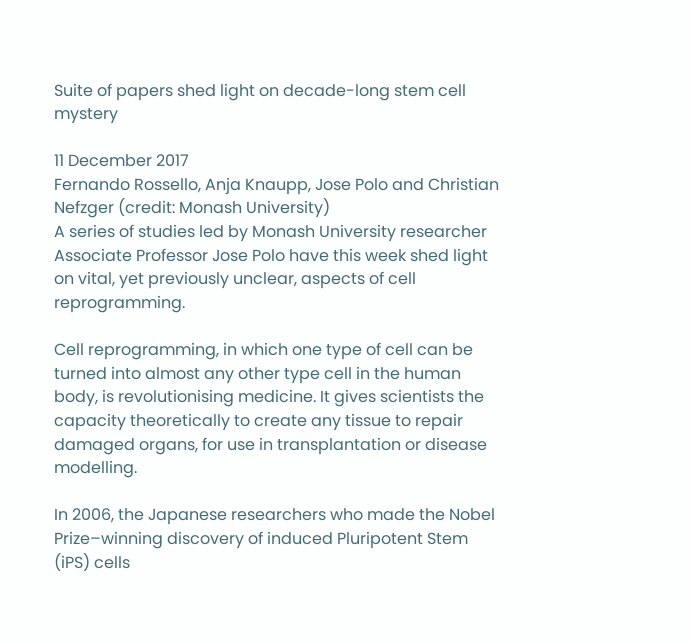Suite of papers shed light on decade-long stem cell mystery

11 December 2017
Fernando Rossello, Anja Knaupp, Jose Polo and Christian Nefzger (credit: Monash University)
A series of studies led by Monash University researcher Associate Professor Jose Polo have this week shed light on vital, yet previously unclear, aspects of cell reprogramming.

Cell reprogramming, in which one type of cell can be turned into almost any other type cell in the human body, is revolutionising medicine. It gives scientists the capacity theoretically to create any tissue to repair damaged organs, for use in transplantation or disease modelling.

In 2006, the Japanese researchers who made the Nobel Prize–winning discovery of induced Pluripotent Stem (iPS) cells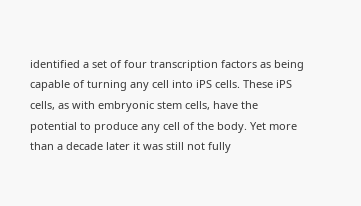identified a set of four transcription factors as being capable of turning any cell into iPS cells. These iPS cells, as with embryonic stem cells, have the potential to produce any cell of the body. Yet more than a decade later it was still not fully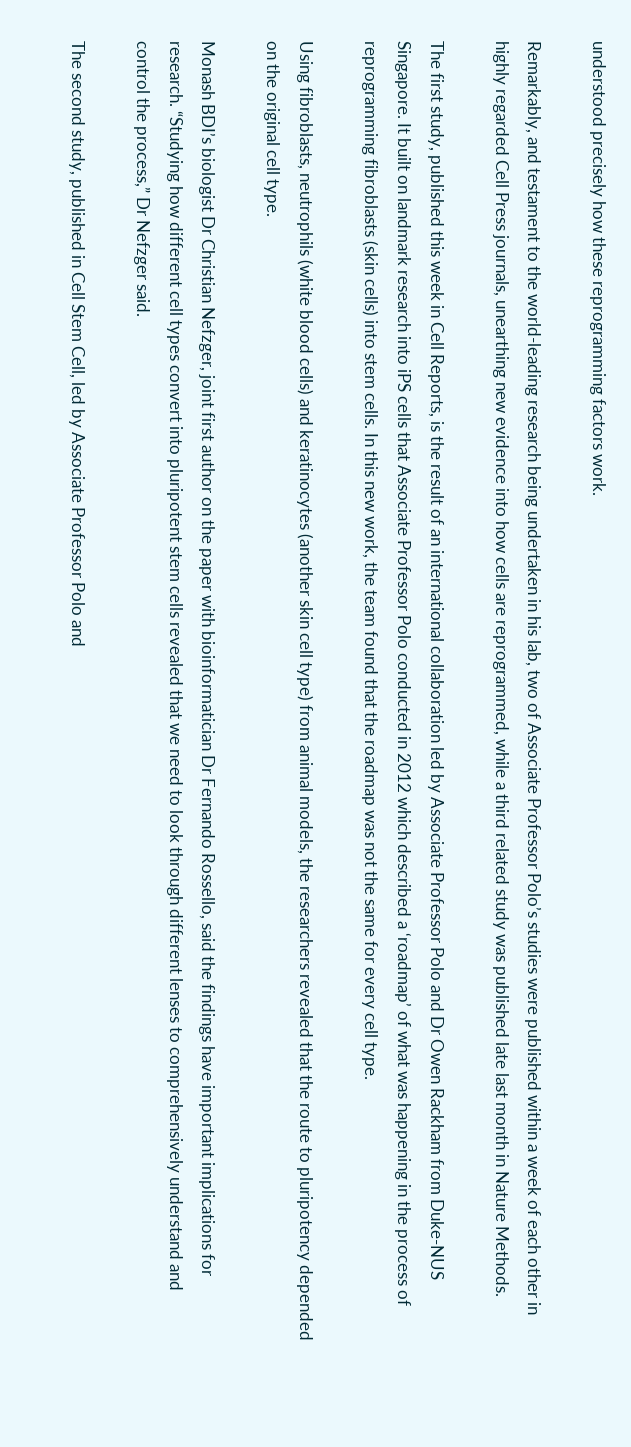understood precisely how these reprogramming factors work.

Remarkably, and testament to the world-leading research being undertaken in his lab, two of Associate Professor Polo’s studies were published within a week of each other in highly regarded Cell Press journals, unearthing new evidence into how cells are reprogrammed, while a third related study was published late last month in Nature Methods.

The first study, published this week in Cell Reports, is the result of an international collaboration led by Associate Professor Polo and Dr Owen Rackham from Duke-NUS Singapore. It built on landmark research into iPS cells that Associate Professor Polo conducted in 2012 which described a ‘roadmap’ of what was happening in the process of reprogramming fibroblasts (skin cells) into stem cells. In this new work, the team found that the roadmap was not the same for every cell type.

Using fibroblasts, neutrophils (white blood cells) and keratinocytes (another skin cell type) from animal models, the researchers revealed that the route to pluripotency depended on the original cell type.

Monash BDI’s biologist Dr Christian Nefzger, joint first author on the paper with bioinformatician Dr Fernando Rossello, said the findings have important implications for research. “Studying how different cell types convert into pluripotent stem cells revealed that we need to look through different lenses to comprehensively understand and control the process,” Dr Nefzger said.

The second study, published in Cell Stem Cell, led by Associate Professor Polo and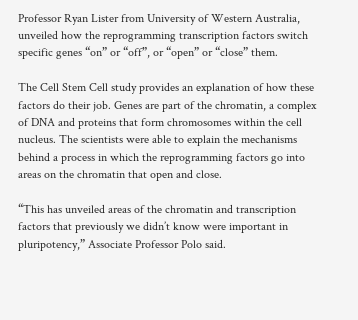Professor Ryan Lister from University of Western Australia, unveiled how the reprogramming transcription factors switch specific genes “on” or “off”, or “open” or “close” them.

The Cell Stem Cell study provides an explanation of how these factors do their job. Genes are part of the chromatin, a complex of DNA and proteins that form chromosomes within the cell nucleus. The scientists were able to explain the mechanisms behind a process in which the reprogramming factors go into areas on the chromatin that open and close.

“This has unveiled areas of the chromatin and transcription factors that previously we didn’t know were important in pluripotency,” Associate Professor Polo said.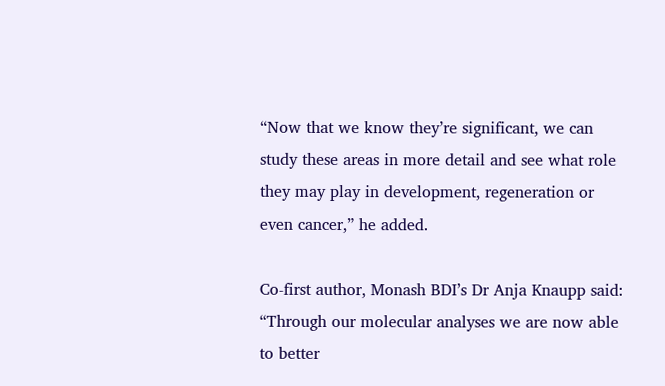“Now that we know they’re significant, we can study these areas in more detail and see what role they may play in development, regeneration or even cancer,” he added.

Co-first author, Monash BDI’s Dr Anja Knaupp said: “Through our molecular analyses we are now able to better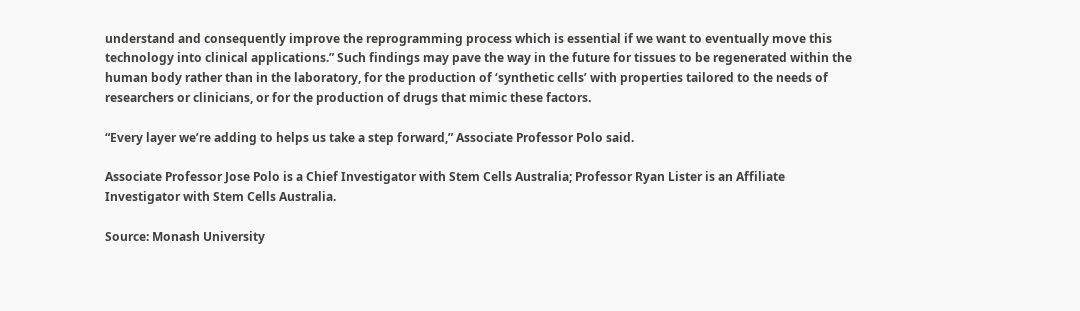understand and consequently improve the reprogramming process which is essential if we want to eventually move this technology into clinical applications.” Such findings may pave the way in the future for tissues to be regenerated within the human body rather than in the laboratory, for the production of ‘synthetic cells’ with properties tailored to the needs of researchers or clinicians, or for the production of drugs that mimic these factors.

“Every layer we’re adding to helps us take a step forward,” Associate Professor Polo said.

Associate Professor Jose Polo is a Chief Investigator with Stem Cells Australia; Professor Ryan Lister is an Affiliate Investigator with Stem Cells Australia.

Source: Monash University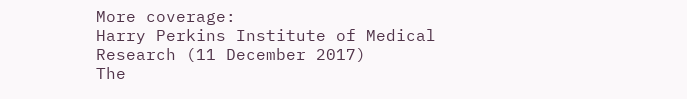More coverage:
Harry Perkins Institute of Medical Research (11 December 2017)
The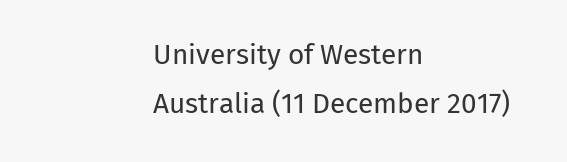University of Western Australia (11 December 2017)